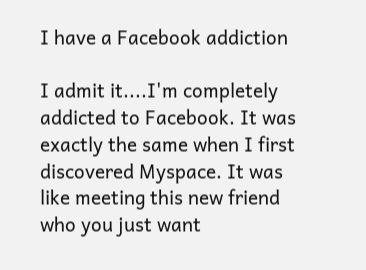I have a Facebook addiction

I admit it....I'm completely addicted to Facebook. It was exactly the same when I first discovered Myspace. It was like meeting this new friend who you just want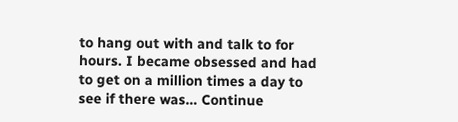to hang out with and talk to for hours. I became obsessed and had to get on a million times a day to see if there was… Continue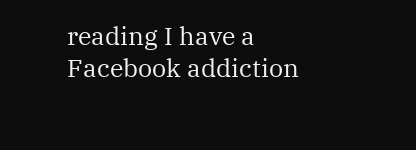reading I have a Facebook addiction